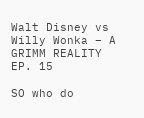Walt Disney vs Willy Wonka – A GRIMM REALITY EP. 15

SO who do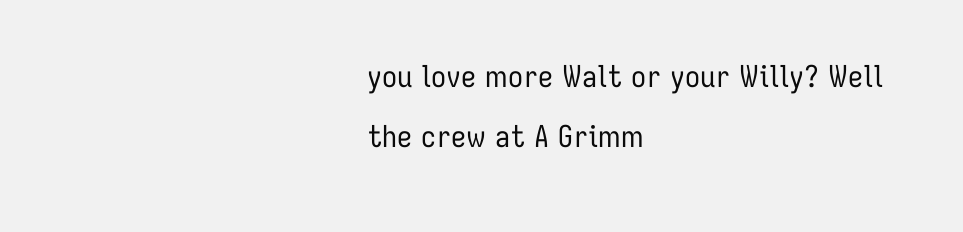you love more Walt or your Willy? Well the crew at A Grimm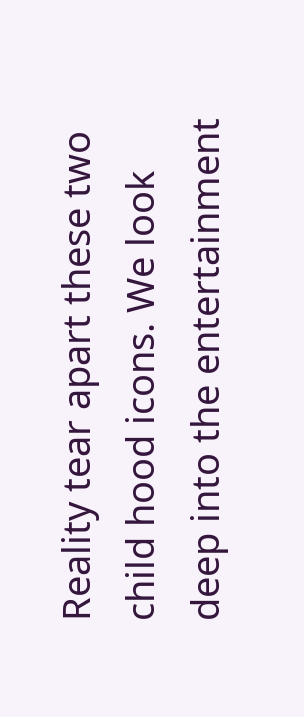Reality tear apart these two child hood icons. We look deep into the entertainment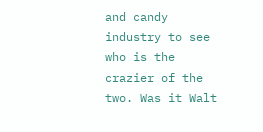and candy industry to see who is the crazier of the two. Was it Walt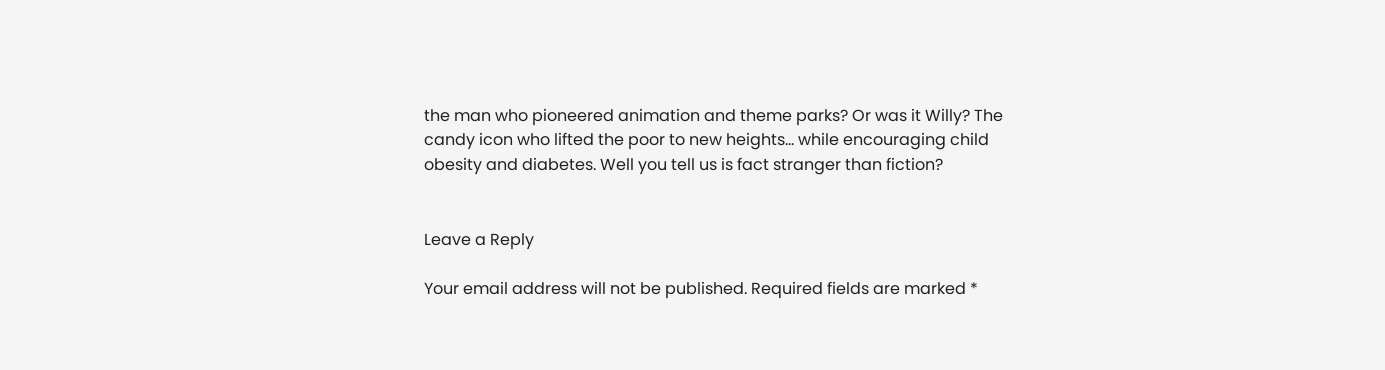the man who pioneered animation and theme parks? Or was it Willy? The candy icon who lifted the poor to new heights… while encouraging child obesity and diabetes. Well you tell us is fact stranger than fiction?


Leave a Reply

Your email address will not be published. Required fields are marked *